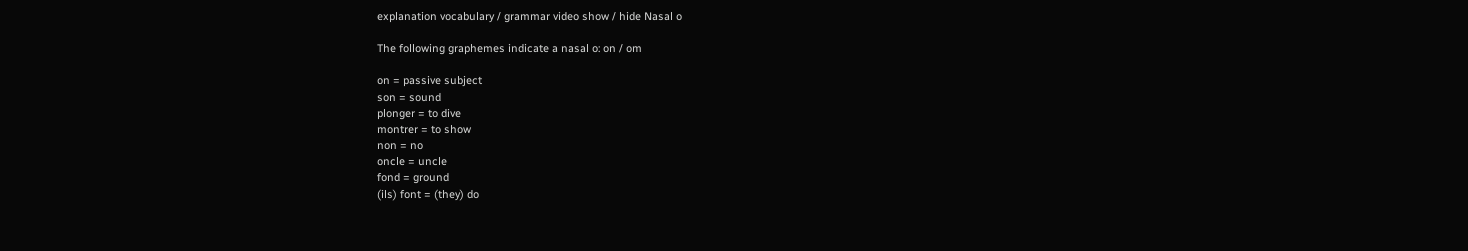explanation vocabulary / grammar video show / hide Nasal o

The following graphemes indicate a nasal o: on / om

on = passive subject
son = sound
plonger = to dive
montrer = to show
non = no
oncle = uncle
fond = ground
(ils) font = (they) do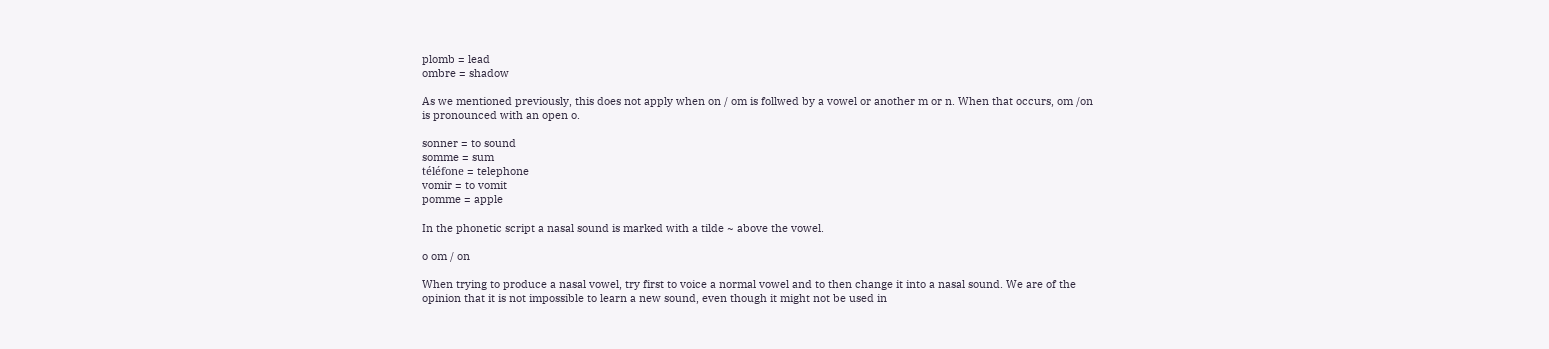plomb = lead
ombre = shadow

As we mentioned previously, this does not apply when on / om is follwed by a vowel or another m or n. When that occurs, om /on is pronounced with an open o.

sonner = to sound
somme = sum
téléfone = telephone
vomir = to vomit
pomme = apple

In the phonetic script a nasal sound is marked with a tilde ~ above the vowel.

o om / on

When trying to produce a nasal vowel, try first to voice a normal vowel and to then change it into a nasal sound. We are of the opinion that it is not impossible to learn a new sound, even though it might not be used in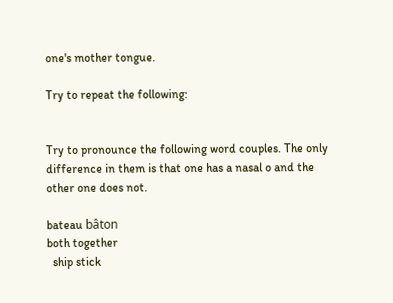one's mother tongue.

Try to repeat the following:


Try to pronounce the following word couples. The only difference in them is that one has a nasal o and the other one does not.

bateau bâton
both together
  ship stick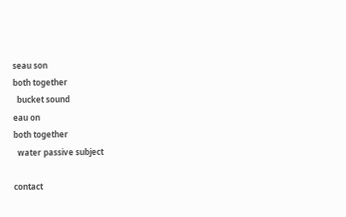seau son
both together
  bucket sound
eau on
both together
  water passive subject

contact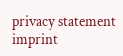privacy statement imprint